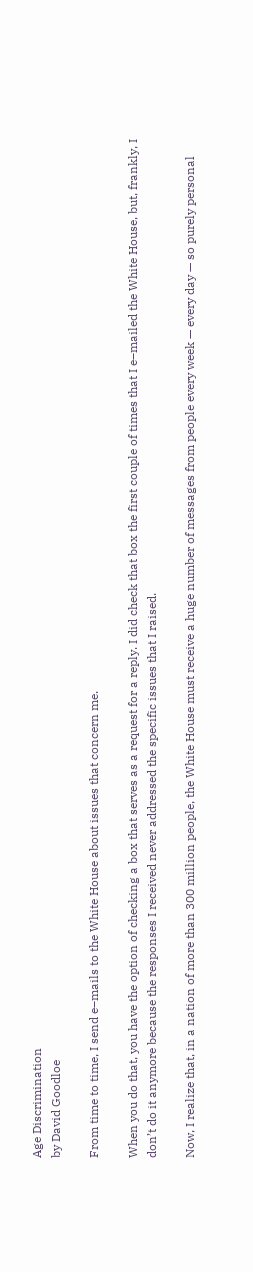Age Discrimination
by David Goodloe

From time to time, I send e–mails to the White House about issues that concern me.

When you do that, you have the option of checking a box that serves as a request for a reply. I did check that box the first couple of times that I e–mailed the White House, but, frankly, I don’t do it anymore because the responses I received never addressed the specific issues that I raised.

Now, I realize that, in a nation of more than 300 million people, the White House must receive a huge number of messages from people every week — every day — so purely personal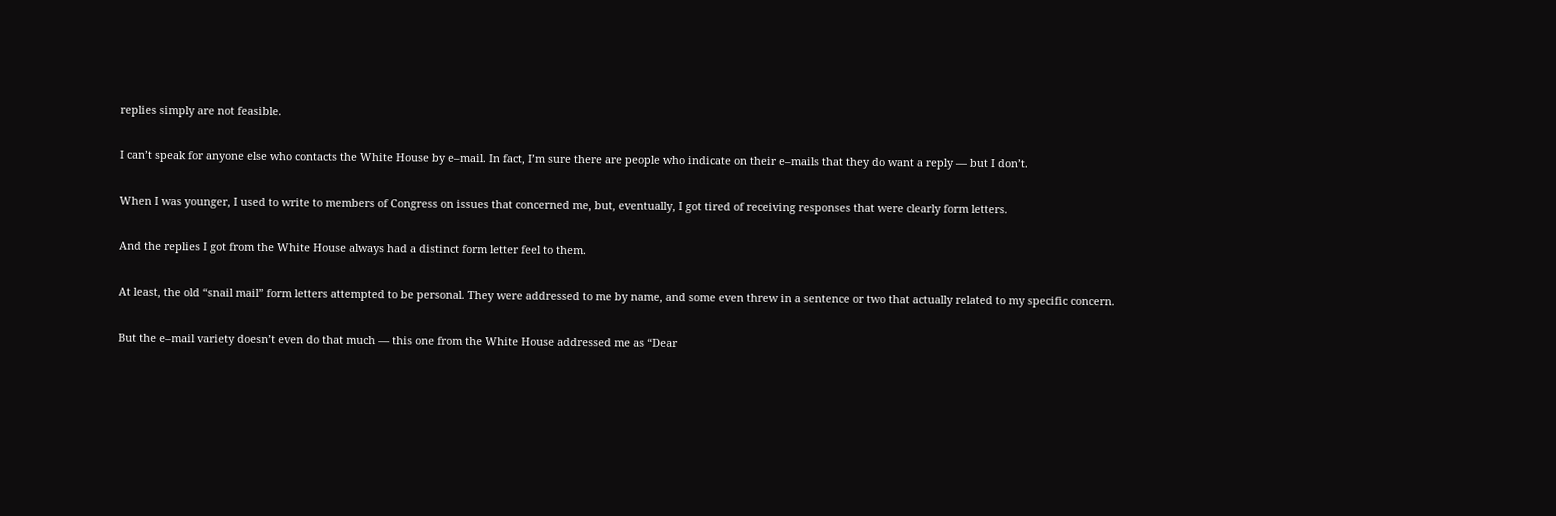replies simply are not feasible.

I can’t speak for anyone else who contacts the White House by e–mail. In fact, I’m sure there are people who indicate on their e–mails that they do want a reply — but I don’t.

When I was younger, I used to write to members of Congress on issues that concerned me, but, eventually, I got tired of receiving responses that were clearly form letters.

And the replies I got from the White House always had a distinct form letter feel to them.

At least, the old “snail mail” form letters attempted to be personal. They were addressed to me by name, and some even threw in a sentence or two that actually related to my specific concern.

But the e–mail variety doesn’t even do that much — this one from the White House addressed me as “Dear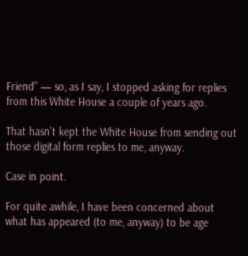Friend” — so, as I say, I stopped asking for replies from this White House a couple of years ago.

That hasn’t kept the White House from sending out those digital form replies to me, anyway.

Case in point.

For quite awhile, I have been concerned about what has appeared (to me, anyway) to be age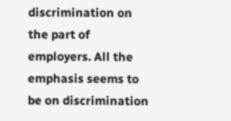discrimination on the part of employers. All the emphasis seems to be on discrimination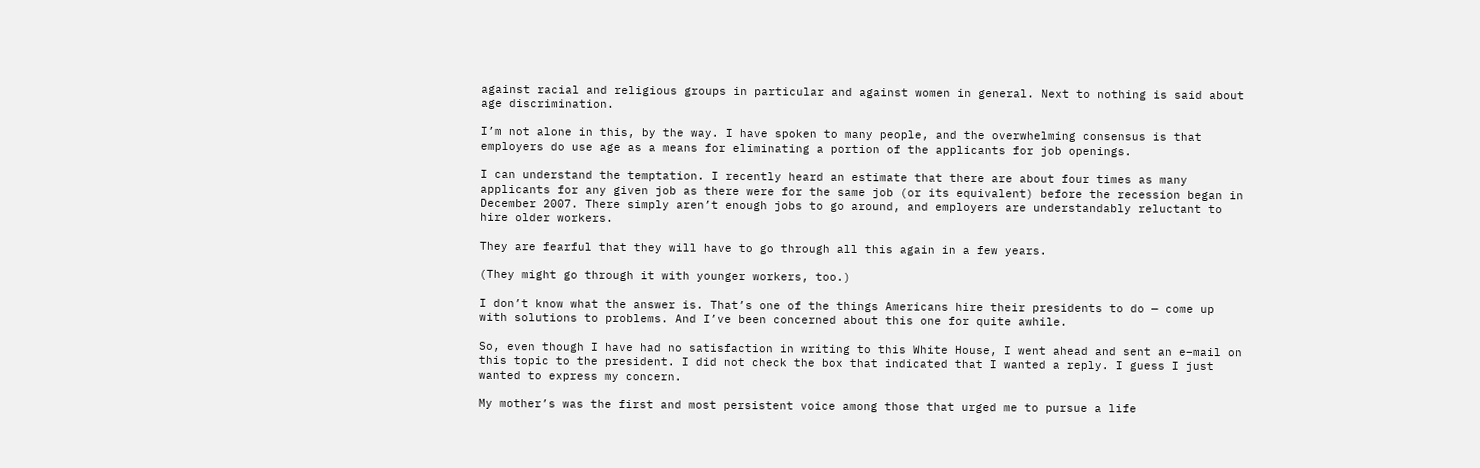against racial and religious groups in particular and against women in general. Next to nothing is said about age discrimination.

I’m not alone in this, by the way. I have spoken to many people, and the overwhelming consensus is that employers do use age as a means for eliminating a portion of the applicants for job openings.

I can understand the temptation. I recently heard an estimate that there are about four times as many applicants for any given job as there were for the same job (or its equivalent) before the recession began in December 2007. There simply aren’t enough jobs to go around, and employers are understandably reluctant to hire older workers.

They are fearful that they will have to go through all this again in a few years.

(They might go through it with younger workers, too.)

I don’t know what the answer is. That’s one of the things Americans hire their presidents to do — come up with solutions to problems. And I’ve been concerned about this one for quite awhile.

So, even though I have had no satisfaction in writing to this White House, I went ahead and sent an e–mail on this topic to the president. I did not check the box that indicated that I wanted a reply. I guess I just wanted to express my concern.

My mother’s was the first and most persistent voice among those that urged me to pursue a life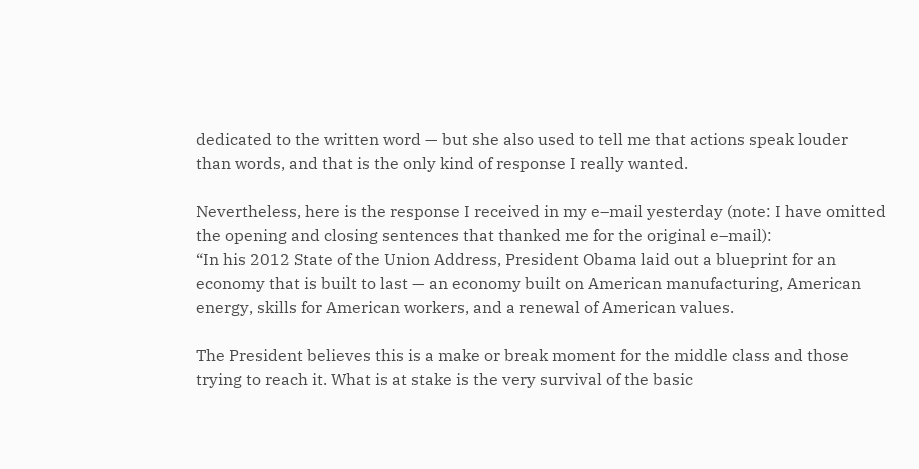dedicated to the written word — but she also used to tell me that actions speak louder than words, and that is the only kind of response I really wanted.

Nevertheless, here is the response I received in my e–mail yesterday (note: I have omitted the opening and closing sentences that thanked me for the original e–mail):
“In his 2012 State of the Union Address, President Obama laid out a blueprint for an economy that is built to last — an economy built on American manufacturing, American energy, skills for American workers, and a renewal of American values.

The President believes this is a make or break moment for the middle class and those trying to reach it. What is at stake is the very survival of the basic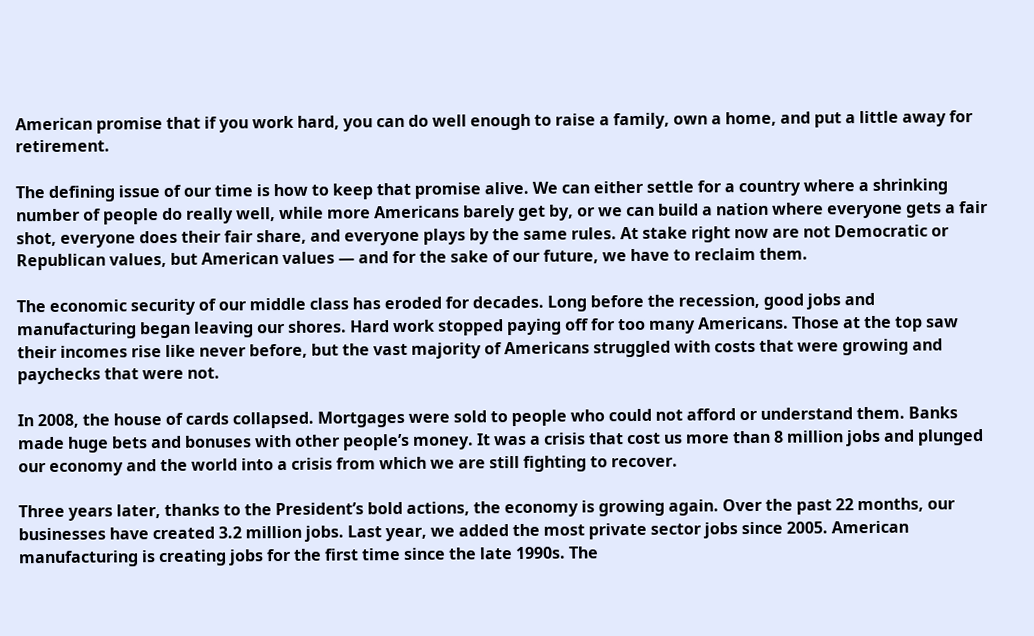American promise that if you work hard, you can do well enough to raise a family, own a home, and put a little away for retirement.

The defining issue of our time is how to keep that promise alive. We can either settle for a country where a shrinking number of people do really well, while more Americans barely get by, or we can build a nation where everyone gets a fair shot, everyone does their fair share, and everyone plays by the same rules. At stake right now are not Democratic or Republican values, but American values — and for the sake of our future, we have to reclaim them.

The economic security of our middle class has eroded for decades. Long before the recession, good jobs and manufacturing began leaving our shores. Hard work stopped paying off for too many Americans. Those at the top saw their incomes rise like never before, but the vast majority of Americans struggled with costs that were growing and paychecks that were not.

In 2008, the house of cards collapsed. Mortgages were sold to people who could not afford or understand them. Banks made huge bets and bonuses with other people’s money. It was a crisis that cost us more than 8 million jobs and plunged our economy and the world into a crisis from which we are still fighting to recover.

Three years later, thanks to the President’s bold actions, the economy is growing again. Over the past 22 months, our businesses have created 3.2 million jobs. Last year, we added the most private sector jobs since 2005. American manufacturing is creating jobs for the first time since the late 1990s. The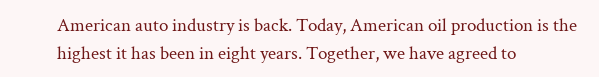American auto industry is back. Today, American oil production is the highest it has been in eight years. Together, we have agreed to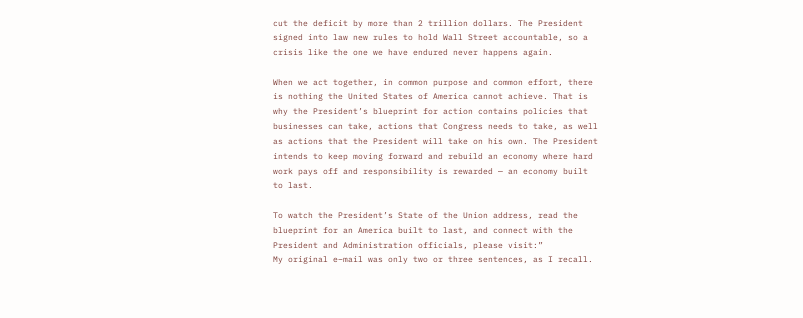cut the deficit by more than 2 trillion dollars. The President signed into law new rules to hold Wall Street accountable, so a crisis like the one we have endured never happens again.

When we act together, in common purpose and common effort, there is nothing the United States of America cannot achieve. That is why the President’s blueprint for action contains policies that businesses can take, actions that Congress needs to take, as well as actions that the President will take on his own. The President intends to keep moving forward and rebuild an economy where hard work pays off and responsibility is rewarded — an economy built to last.

To watch the President’s State of the Union address, read the blueprint for an America built to last, and connect with the President and Administration officials, please visit:”
My original e–mail was only two or three sentences, as I recall.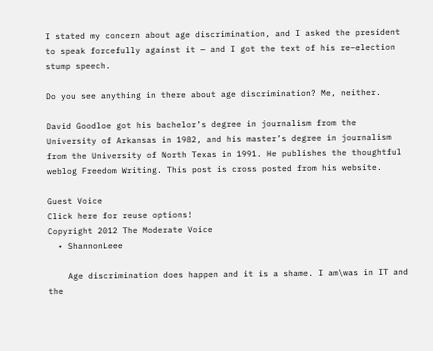I stated my concern about age discrimination, and I asked the president to speak forcefully against it — and I got the text of his re–election stump speech.

Do you see anything in there about age discrimination? Me, neither.

David Goodloe got his bachelor’s degree in journalism from the University of Arkansas in 1982, and his master’s degree in journalism from the University of North Texas in 1991. He publishes the thoughtful weblog Freedom Writing. This post is cross posted from his website.

Guest Voice
Click here for reuse options!
Copyright 2012 The Moderate Voice
  • ShannonLeee

    Age discrimination does happen and it is a shame. I am\was in IT and the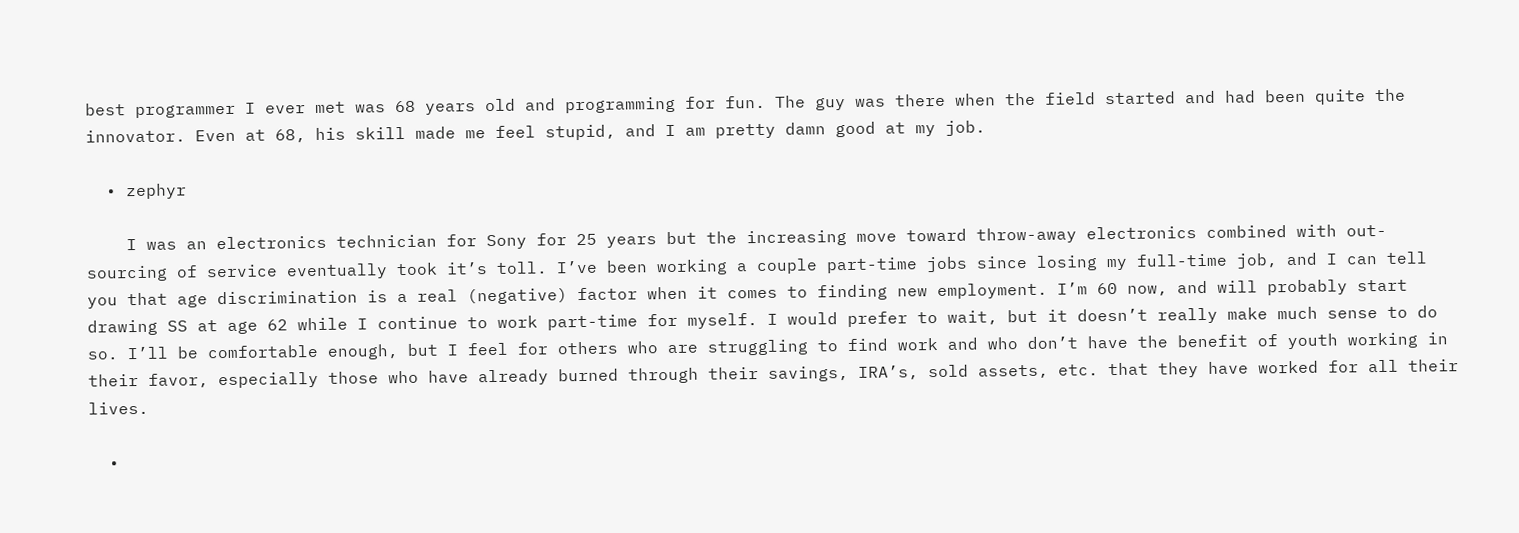best programmer I ever met was 68 years old and programming for fun. The guy was there when the field started and had been quite the innovator. Even at 68, his skill made me feel stupid, and I am pretty damn good at my job.

  • zephyr

    I was an electronics technician for Sony for 25 years but the increasing move toward throw-away electronics combined with out-sourcing of service eventually took it’s toll. I’ve been working a couple part-time jobs since losing my full-time job, and I can tell you that age discrimination is a real (negative) factor when it comes to finding new employment. I’m 60 now, and will probably start drawing SS at age 62 while I continue to work part-time for myself. I would prefer to wait, but it doesn’t really make much sense to do so. I’ll be comfortable enough, but I feel for others who are struggling to find work and who don’t have the benefit of youth working in their favor, especially those who have already burned through their savings, IRA’s, sold assets, etc. that they have worked for all their lives.

  •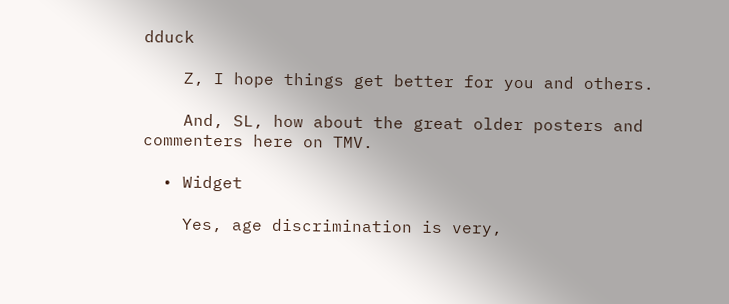dduck

    Z, I hope things get better for you and others.

    And, SL, how about the great older posters and commenters here on TMV.

  • Widget

    Yes, age discrimination is very,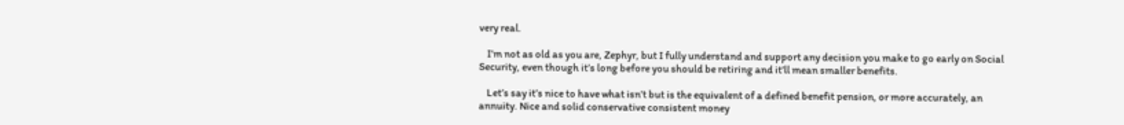very real.

    I’m not as old as you are, Zephyr, but I fully understand and support any decision you make to go early on Social Security, even though it’s long before you should be retiring and it’ll mean smaller benefits.

    Let’s say it’s nice to have what isn’t but is the equivalent of a defined benefit pension, or more accurately, an annuity. Nice and solid conservative consistent money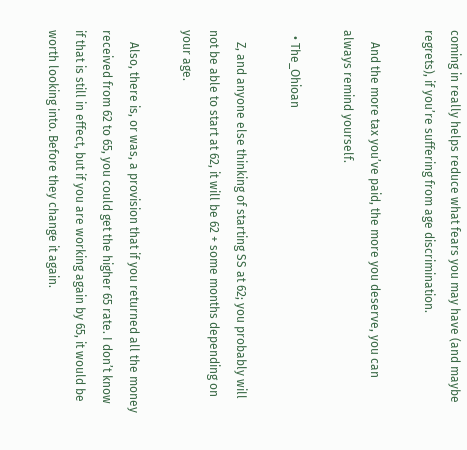coming in really helps reduce what fears you may have (and maybe regrets), if you’re suffering from age discrimination.

    And the more tax you’ve paid, the more you deserve, you can always remind yourself.

  • The_Ohioan

    Z, and anyone else thinking of starting SS at 62; you probably will not be able to start at 62, it will be 62 + some months depending on your age.

    Also, there is, or was, a provision that if you returned all the money received from 62 to 65, you could get the higher 65 rate. I don’t know if that is still in effect, but if you are working again by 65, it would be worth looking into. Before they change it again.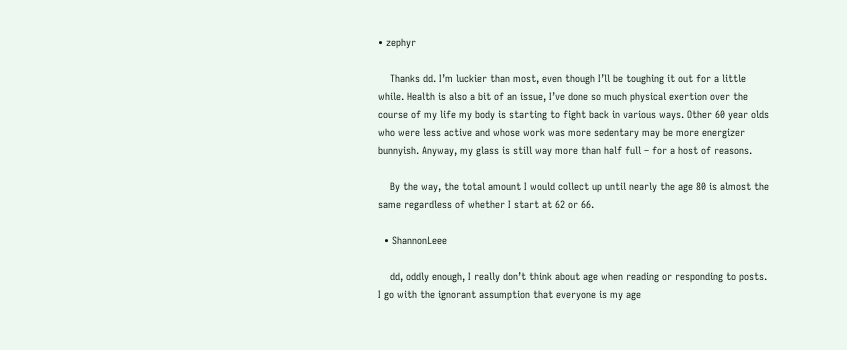• zephyr

    Thanks dd. I’m luckier than most, even though I’ll be toughing it out for a little while. Health is also a bit of an issue, I’ve done so much physical exertion over the course of my life my body is starting to fight back in various ways. Other 60 year olds who were less active and whose work was more sedentary may be more energizer bunnyish. Anyway, my glass is still way more than half full – for a host of reasons.

    By the way, the total amount I would collect up until nearly the age 80 is almost the same regardless of whether I start at 62 or 66.

  • ShannonLeee

    dd, oddly enough, I really don’t think about age when reading or responding to posts. I go with the ignorant assumption that everyone is my age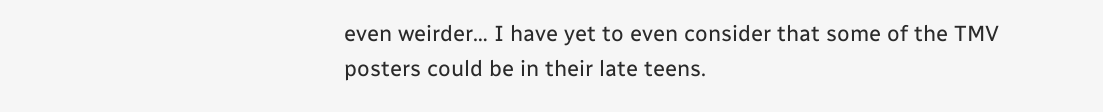even weirder… I have yet to even consider that some of the TMV posters could be in their late teens.